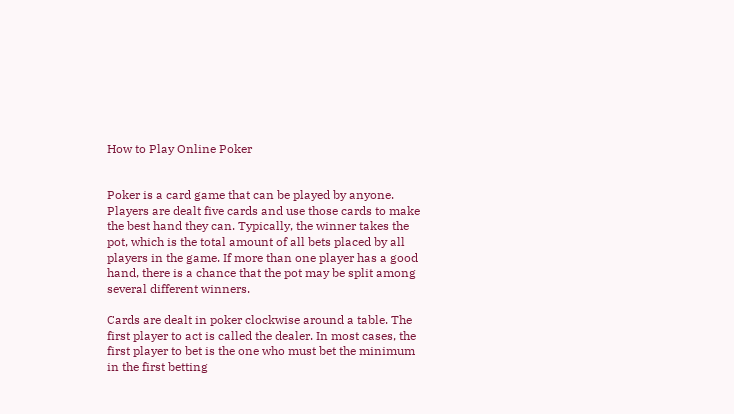How to Play Online Poker


Poker is a card game that can be played by anyone. Players are dealt five cards and use those cards to make the best hand they can. Typically, the winner takes the pot, which is the total amount of all bets placed by all players in the game. If more than one player has a good hand, there is a chance that the pot may be split among several different winners.

Cards are dealt in poker clockwise around a table. The first player to act is called the dealer. In most cases, the first player to bet is the one who must bet the minimum in the first betting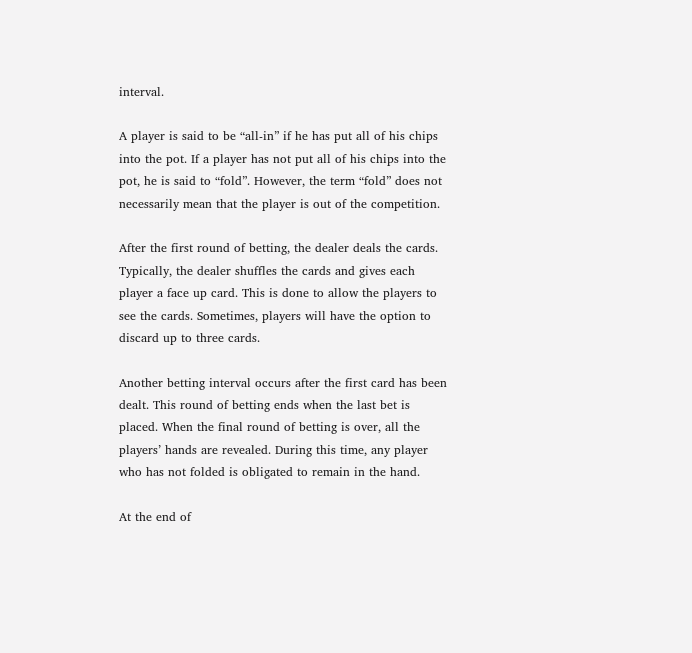interval.

A player is said to be “all-in” if he has put all of his chips into the pot. If a player has not put all of his chips into the pot, he is said to “fold”. However, the term “fold” does not necessarily mean that the player is out of the competition.

After the first round of betting, the dealer deals the cards. Typically, the dealer shuffles the cards and gives each player a face up card. This is done to allow the players to see the cards. Sometimes, players will have the option to discard up to three cards.

Another betting interval occurs after the first card has been dealt. This round of betting ends when the last bet is placed. When the final round of betting is over, all the players’ hands are revealed. During this time, any player who has not folded is obligated to remain in the hand.

At the end of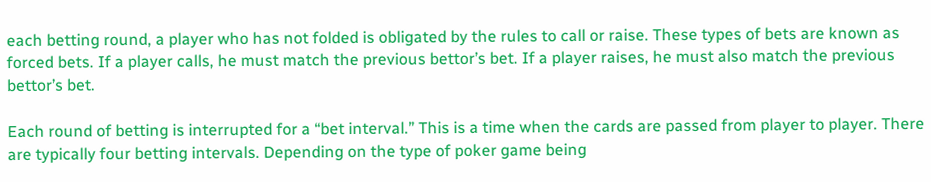each betting round, a player who has not folded is obligated by the rules to call or raise. These types of bets are known as forced bets. If a player calls, he must match the previous bettor’s bet. If a player raises, he must also match the previous bettor’s bet.

Each round of betting is interrupted for a “bet interval.” This is a time when the cards are passed from player to player. There are typically four betting intervals. Depending on the type of poker game being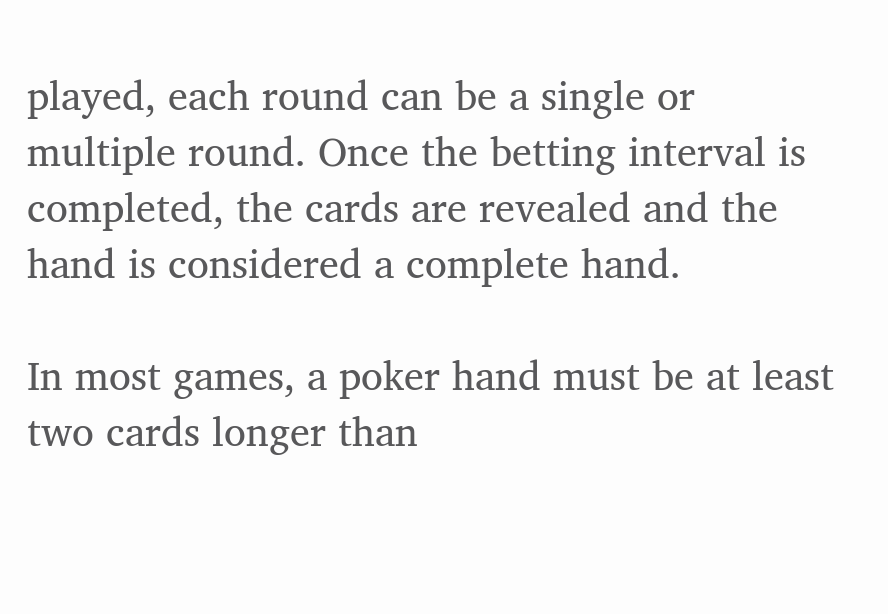played, each round can be a single or multiple round. Once the betting interval is completed, the cards are revealed and the hand is considered a complete hand.

In most games, a poker hand must be at least two cards longer than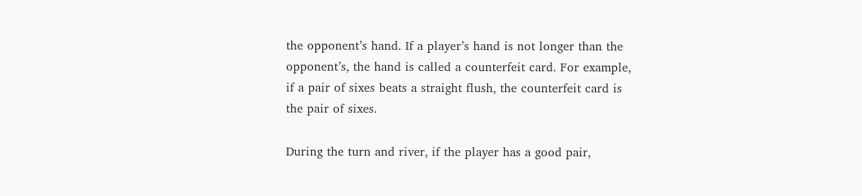the opponent’s hand. If a player’s hand is not longer than the opponent’s, the hand is called a counterfeit card. For example, if a pair of sixes beats a straight flush, the counterfeit card is the pair of sixes.

During the turn and river, if the player has a good pair,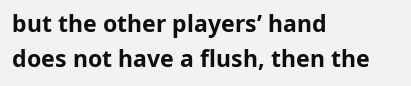but the other players’ hand does not have a flush, then the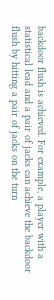backdoor flush is achieved. For example, a player with a statistical lead and a pair of jacks can achieve the backdoor flush by hitting a pair of jacks on the turn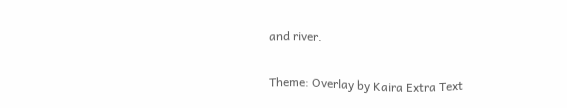and river.

Theme: Overlay by Kaira Extra Text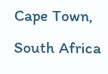Cape Town, South Africa